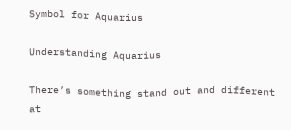Symbol for Aquarius

Understanding Aquarius

There’s something stand out and different at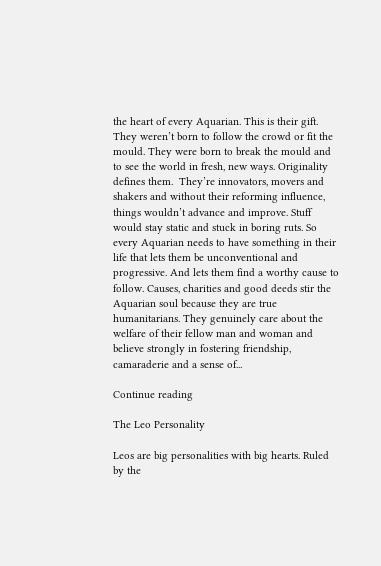the heart of every Aquarian. This is their gift. They weren’t born to follow the crowd or fit the mould. They were born to break the mould and to see the world in fresh, new ways. Originality defines them.  They’re innovators, movers and shakers and without their reforming influence, things wouldn’t advance and improve. Stuff would stay static and stuck in boring ruts. So every Aquarian needs to have something in their life that lets them be unconventional and progressive. And lets them find a worthy cause to follow. Causes, charities and good deeds stir the Aquarian soul because they are true humanitarians. They genuinely care about the welfare of their fellow man and woman and believe strongly in fostering friendship, camaraderie and a sense of...

Continue reading

The Leo Personality

Leos are big personalities with big hearts. Ruled by the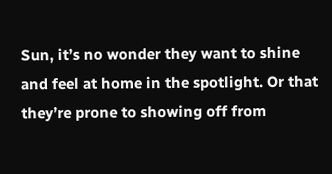Sun, it’s no wonder they want to shine and feel at home in the spotlight. Or that they’re prone to showing off from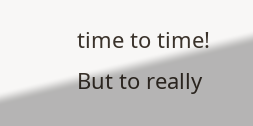time to time! But to really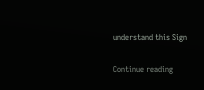understand this Sign

Continue reading